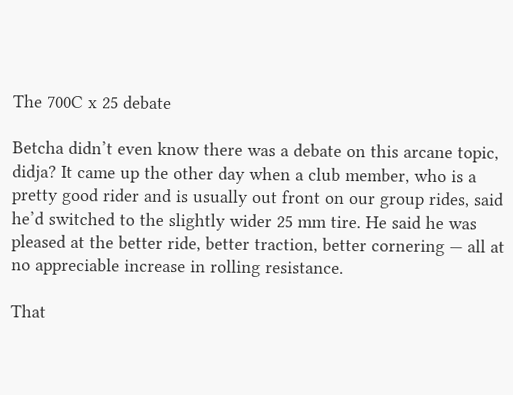The 700C x 25 debate

Betcha didn’t even know there was a debate on this arcane topic, didja? It came up the other day when a club member, who is a pretty good rider and is usually out front on our group rides, said he’d switched to the slightly wider 25 mm tire. He said he was pleased at the better ride, better traction, better cornering — all at no appreciable increase in rolling resistance.

That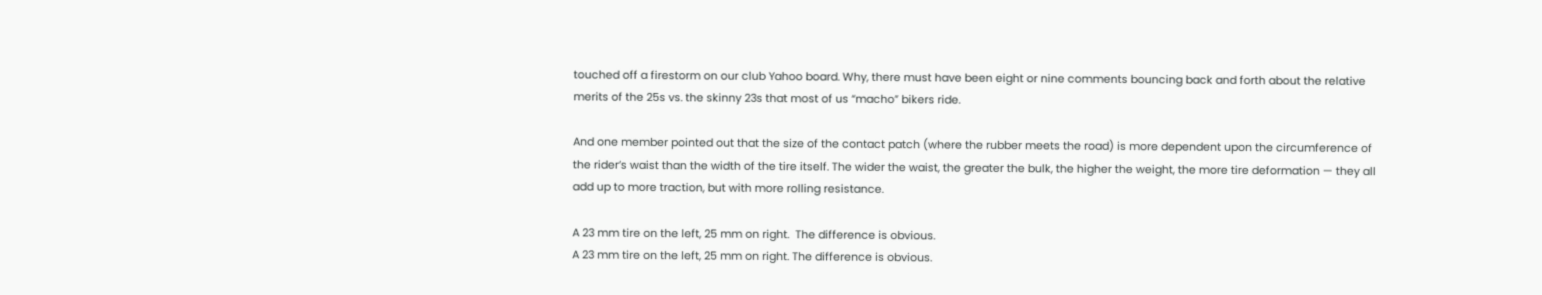touched off a firestorm on our club Yahoo board. Why, there must have been eight or nine comments bouncing back and forth about the relative merits of the 25s vs. the skinny 23s that most of us “macho” bikers ride.

And one member pointed out that the size of the contact patch (where the rubber meets the road) is more dependent upon the circumference of the rider’s waist than the width of the tire itself. The wider the waist, the greater the bulk, the higher the weight, the more tire deformation — they all add up to more traction, but with more rolling resistance.

A 23 mm tire on the left, 25 mm on right.  The difference is obvious.
A 23 mm tire on the left, 25 mm on right. The difference is obvious.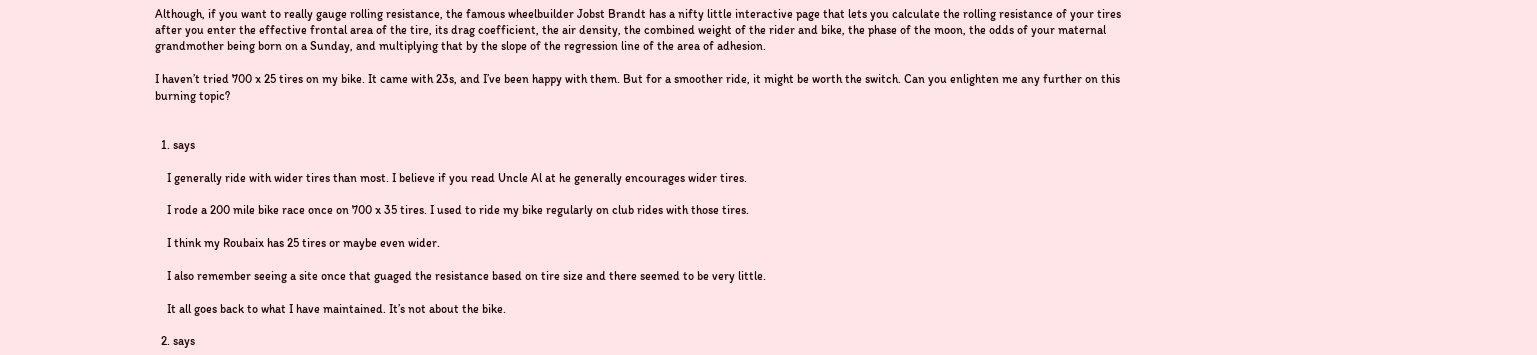Although, if you want to really gauge rolling resistance, the famous wheelbuilder Jobst Brandt has a nifty little interactive page that lets you calculate the rolling resistance of your tires after you enter the effective frontal area of the tire, its drag coefficient, the air density, the combined weight of the rider and bike, the phase of the moon, the odds of your maternal grandmother being born on a Sunday, and multiplying that by the slope of the regression line of the area of adhesion.

I haven’t tried 700 x 25 tires on my bike. It came with 23s, and I’ve been happy with them. But for a smoother ride, it might be worth the switch. Can you enlighten me any further on this burning topic?


  1. says

    I generally ride with wider tires than most. I believe if you read Uncle Al at he generally encourages wider tires.

    I rode a 200 mile bike race once on 700 x 35 tires. I used to ride my bike regularly on club rides with those tires.

    I think my Roubaix has 25 tires or maybe even wider.

    I also remember seeing a site once that guaged the resistance based on tire size and there seemed to be very little.

    It all goes back to what I have maintained. It’s not about the bike.

  2. says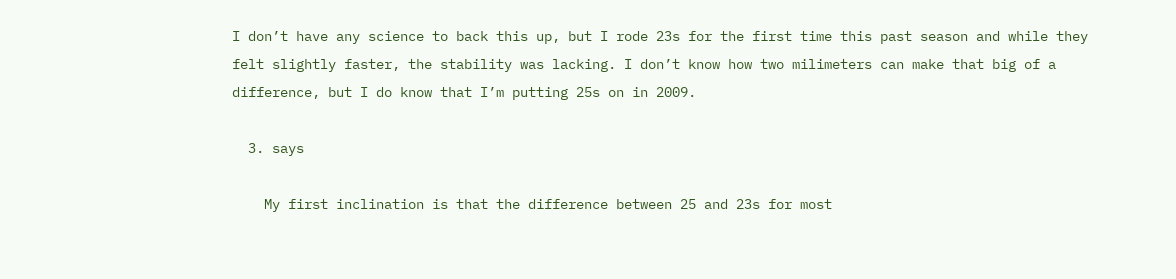I don’t have any science to back this up, but I rode 23s for the first time this past season and while they felt slightly faster, the stability was lacking. I don’t know how two milimeters can make that big of a difference, but I do know that I’m putting 25s on in 2009.

  3. says

    My first inclination is that the difference between 25 and 23s for most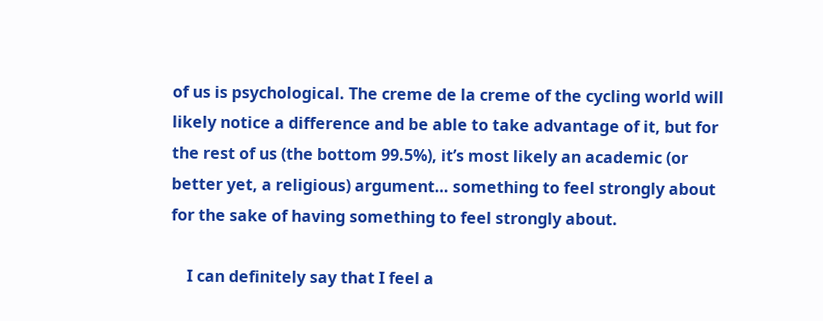of us is psychological. The creme de la creme of the cycling world will likely notice a difference and be able to take advantage of it, but for the rest of us (the bottom 99.5%), it’s most likely an academic (or better yet, a religious) argument… something to feel strongly about for the sake of having something to feel strongly about.

    I can definitely say that I feel a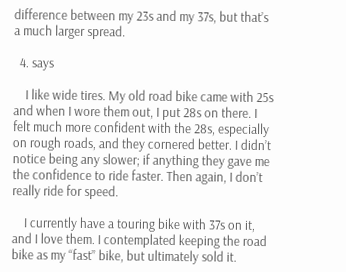difference between my 23s and my 37s, but that’s a much larger spread.

  4. says

    I like wide tires. My old road bike came with 25s and when I wore them out, I put 28s on there. I felt much more confident with the 28s, especially on rough roads, and they cornered better. I didn’t notice being any slower; if anything they gave me the confidence to ride faster. Then again, I don’t really ride for speed.

    I currently have a touring bike with 37s on it, and I love them. I contemplated keeping the road bike as my “fast” bike, but ultimately sold it.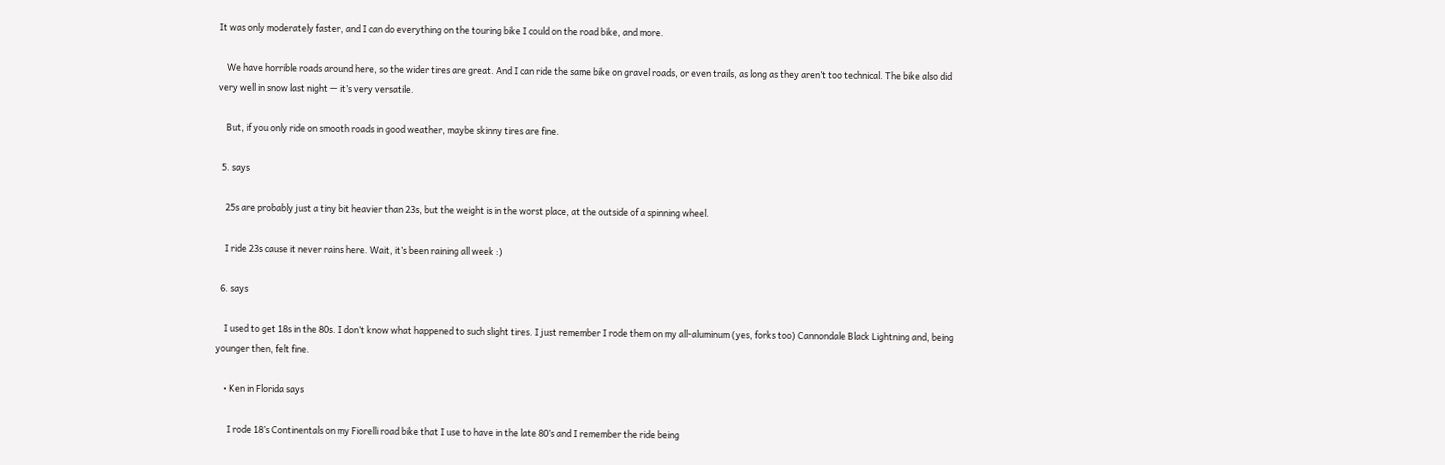It was only moderately faster, and I can do everything on the touring bike I could on the road bike, and more.

    We have horrible roads around here, so the wider tires are great. And I can ride the same bike on gravel roads, or even trails, as long as they aren’t too technical. The bike also did very well in snow last night — it’s very versatile.

    But, if you only ride on smooth roads in good weather, maybe skinny tires are fine.

  5. says

    25s are probably just a tiny bit heavier than 23s, but the weight is in the worst place, at the outside of a spinning wheel.

    I ride 23s cause it never rains here. Wait, it’s been raining all week :)

  6. says

    I used to get 18s in the 80s. I don’t know what happened to such slight tires. I just remember I rode them on my all-aluminum (yes, forks too) Cannondale Black Lightning and, being younger then, felt fine.

    • Ken in Florida says

      I rode 18’s Continentals on my Fiorelli road bike that I use to have in the late 80’s and I remember the ride being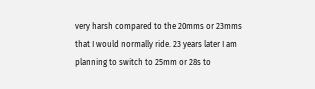very harsh compared to the 20mms or 23mms that I would normally ride. 23 years later I am planning to switch to 25mm or 28s to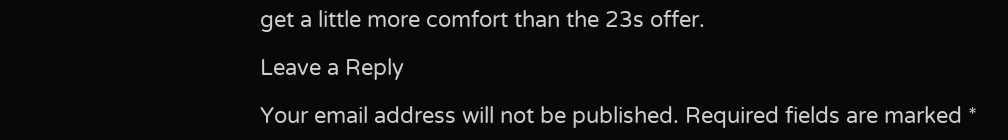get a little more comfort than the 23s offer.

Leave a Reply

Your email address will not be published. Required fields are marked *